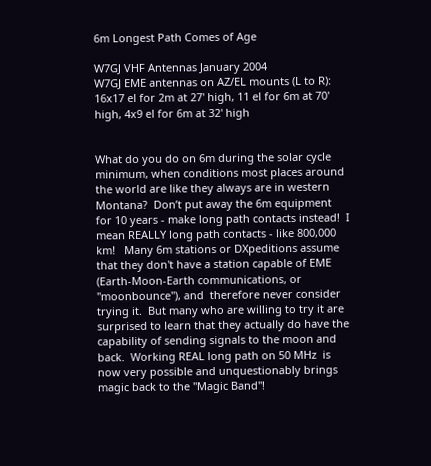6m Longest Path Comes of Age

W7GJ VHF Antennas January 2004
W7GJ EME antennas on AZ/EL mounts (L to R): 16x17 el for 2m at 27' high, 11 el for 6m at 70' high, 4x9 el for 6m at 32' high


What do you do on 6m during the solar cycle minimum, when conditions most places around the world are like they always are in western Montana?  Don’t put away the 6m equipment for 10 years - make long path contacts instead!  I mean REALLY long path contacts - like 800,000 km!   Many 6m stations or DXpeditions assume that they don't have a station capable of EME (Earth-Moon-Earth communications, or "moonbounce"), and  therefore never consider trying it.  But many who are willing to try it are surprised to learn that they actually do have the capability of sending signals to the moon and back.  Working REAL long path on 50 MHz  is now very possible and unquestionably brings magic back to the "Magic Band"!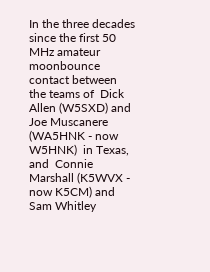In the three decades since the first 50 MHz amateur moonbounce contact between the teams of  Dick Allen (W5SXD) and Joe Muscanere (WA5HNK - now W5HNK)  in Texas, and  Connie Marshall (K5WVX - now K5CM) and Sam Whitley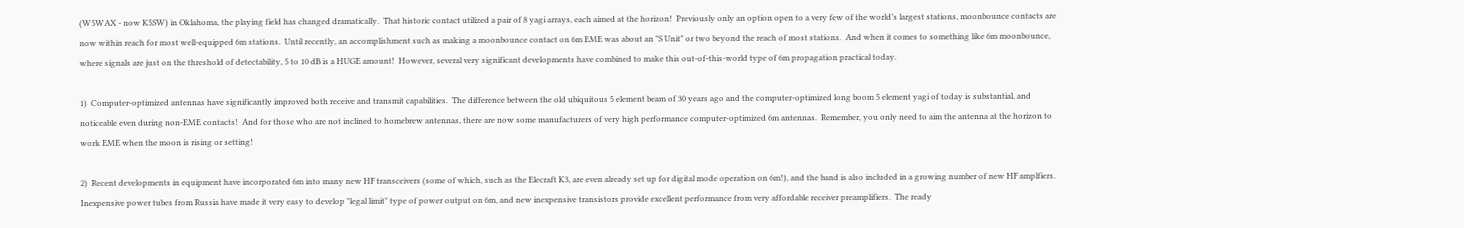(W5WAX - now K5SW) in Oklahoma, the playing field has changed dramatically.  That historic contact utilized a pair of 8 yagi arrays, each aimed at the horizon!  Previously only an option open to a very few of the world’s largest stations, moonbounce contacts are now within reach for most well-equipped 6m stations.  Until recently, an accomplishment such as making a moonbounce contact on 6m EME was about an "S Unit" or two beyond the reach of most stations.  And when it comes to something like 6m moonbounce, where signals are just on the threshold of detectability, 5 to 10 dB is a HUGE amount!  However, several very significant developments have combined to make this out-of-this-world type of 6m propagation practical today.

1)  Computer-optimized antennas have significantly improved both receive and transmit capabilities.  The difference between the old ubiquitous 5 element beam of 30 years ago and the computer-optimized long boom 5 element yagi of today is substantial, and noticeable even during non-EME contacts!  And for those who are not inclined to homebrew antennas, there are now some manufacturers of very high performance computer-optimized 6m antennas.  Remember, you only need to aim the antenna at the horizon to work EME when the moon is rising or setting!

2)  Recent developments in equipment have incorporated 6m into many new HF transceivers (some of which, such as the Elecraft K3, are even already set up for digital mode operation on 6m!), and the band is also included in a growing number of new HF amplfiers.  Inexpensive power tubes from Russia have made it very easy to develop "legal limit" type of power output on 6m, and new inexpensive transistors provide excellent performance from very affordable receiver preamplifiers.  The ready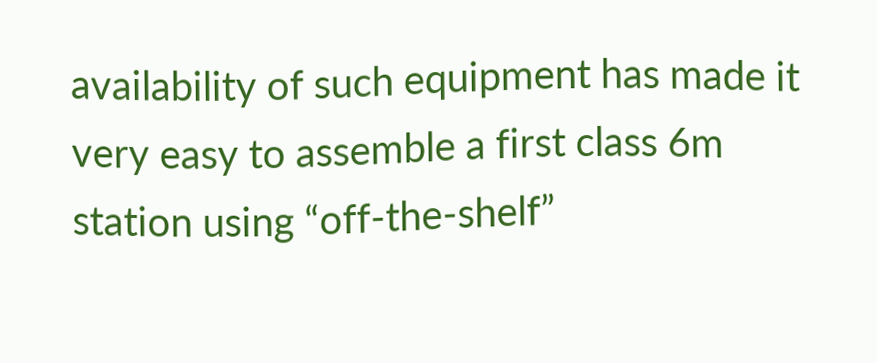availability of such equipment has made it very easy to assemble a first class 6m station using “off-the-shelf”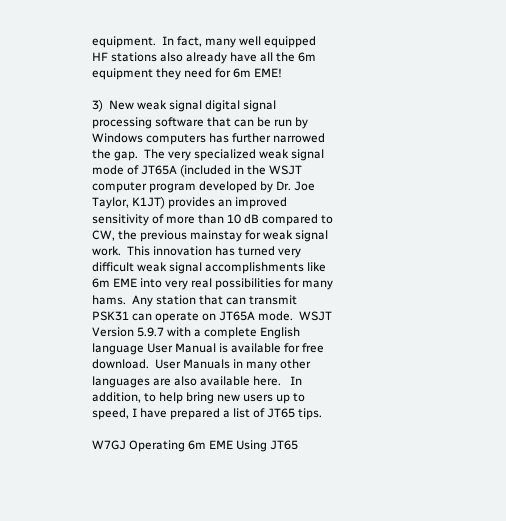equipment.  In fact, many well equipped HF stations also already have all the 6m equipment they need for 6m EME!

3)  New weak signal digital signal processing software that can be run by Windows computers has further narrowed the gap.  The very specialized weak signal mode of JT65A (included in the WSJT computer program developed by Dr. Joe Taylor, K1JT) provides an improved sensitivity of more than 10 dB compared to CW, the previous mainstay for weak signal work.  This innovation has turned very difficult weak signal accomplishments like 6m EME into very real possibilities for many hams.  Any station that can transmit PSK31 can operate on JT65A mode.  WSJT Version 5.9.7 with a complete English language User Manual is available for free download.  User Manuals in many other languages are also available here.   In addition, to help bring new users up to speed, I have prepared a list of JT65 tips.

W7GJ Operating 6m EME Using JT65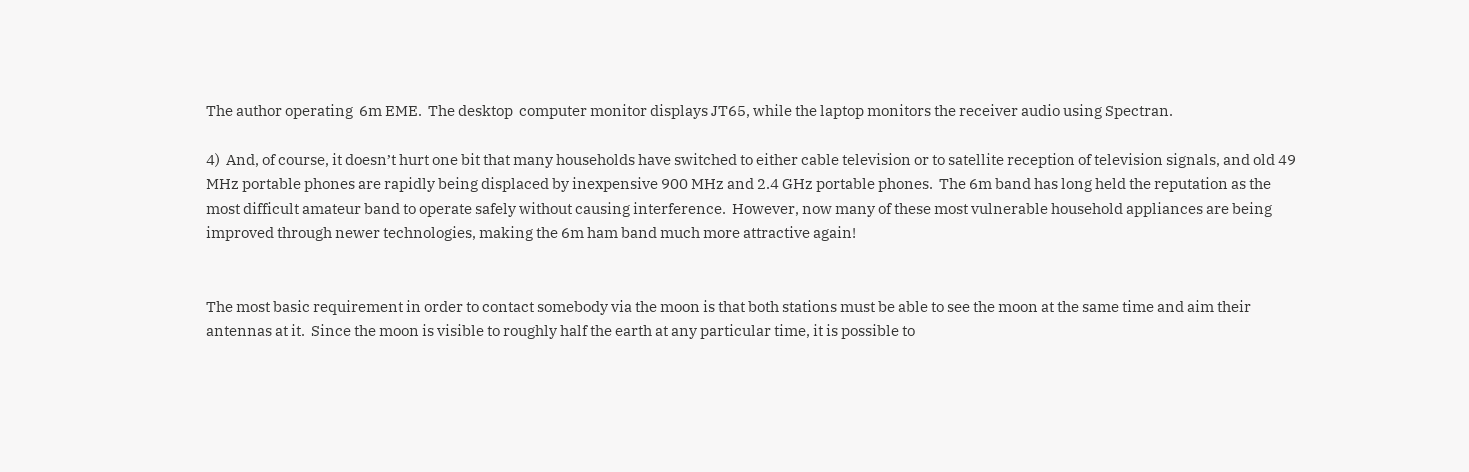The author operating  6m EME.  The desktop  computer monitor displays JT65, while the laptop monitors the receiver audio using Spectran.

4)  And, of course, it doesn’t hurt one bit that many households have switched to either cable television or to satellite reception of television signals, and old 49 MHz portable phones are rapidly being displaced by inexpensive 900 MHz and 2.4 GHz portable phones.  The 6m band has long held the reputation as the most difficult amateur band to operate safely without causing interference.  However, now many of these most vulnerable household appliances are being improved through newer technologies, making the 6m ham band much more attractive again!


The most basic requirement in order to contact somebody via the moon is that both stations must be able to see the moon at the same time and aim their antennas at it.  Since the moon is visible to roughly half the earth at any particular time, it is possible to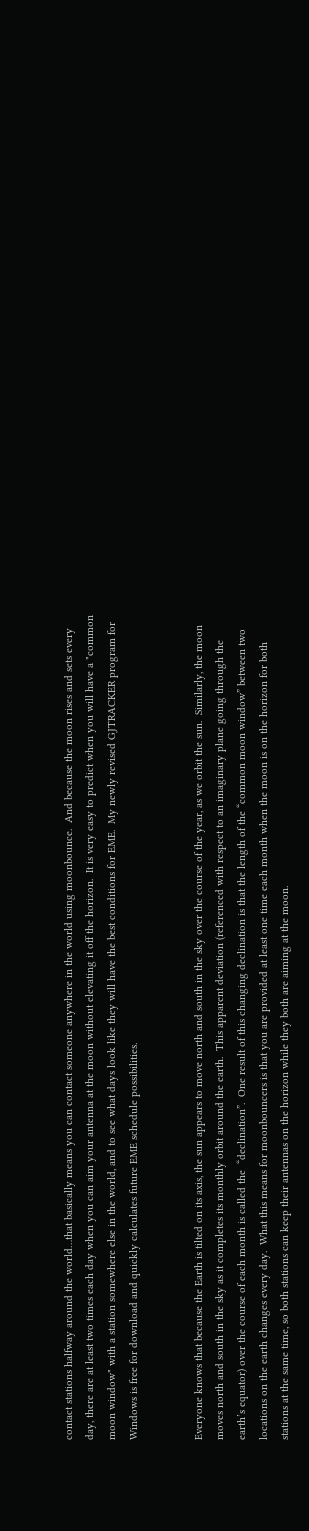contact stations halfway around the world…that basically means you can contact someone anywhere in the world using moonbounce.  And because the moon rises and sets every day, there are at least two times each day when you can aim your antenna at the moon without elevating it off the horizon.  It is very easy to predict when you will have a "common moon window" with a station somewhere else in the world, and to see what days look like they will have the best conditions for EME.  My newly revised GJTRACKER program for Windows is free for download and quickly calculates future EME schedule possibilities.


Everyone knows that because the Earth is tilted on its axis, the sun appears to move north and south in the sky over the course of the year, as we orbit the sun.  Similarly, the moon moves north and south in the sky as it completes its monthly orbit around the earth.  This apparent deviation (referenced with respect to an imaginary plane going through the earth’s equator) over the course of each month is called the  “declination”.  One result of this changing declination is that the length of the “common moon window” between two locations on the earth changes every day.  What this means for moonbouncers is that you are provided at least one time each month when the moon is on the horizon for both stations at the same time, so both stations can keep their antennas on the horizon while they both are aiming at the moon.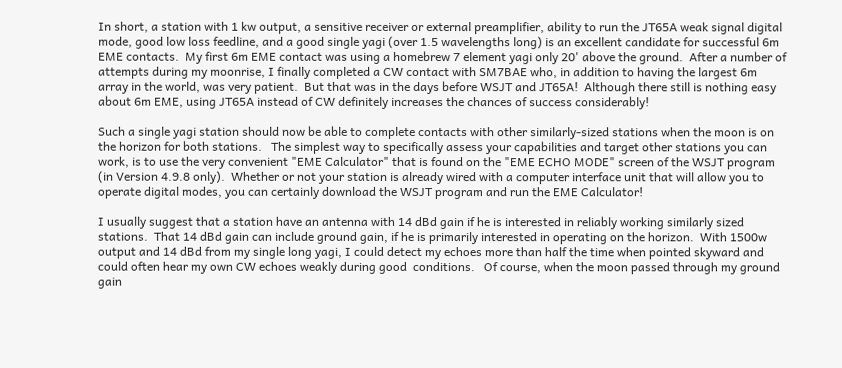In short, a station with 1 kw output, a sensitive receiver or external preamplifier, ability to run the JT65A weak signal digital mode, good low loss feedline, and a good single yagi (over 1.5 wavelengths long) is an excellent candidate for successful 6m EME contacts.  My first 6m EME contact was using a homebrew 7 element yagi only 20' above the ground.  After a number of attempts during my moonrise, I finally completed a CW contact with SM7BAE who, in addition to having the largest 6m array in the world, was very patient.  But that was in the days before WSJT and JT65A!  Although there still is nothing easy about 6m EME, using JT65A instead of CW definitely increases the chances of success considerably!

Such a single yagi station should now be able to complete contacts with other similarly-sized stations when the moon is on the horizon for both stations.   The simplest way to specifically assess your capabilities and target other stations you can work, is to use the very convenient "EME Calculator" that is found on the "EME ECHO MODE" screen of the WSJT program (in Version 4.9.8 only).  Whether or not your station is already wired with a computer interface unit that will allow you to operate digital modes, you can certainly download the WSJT program and run the EME Calculator!

I usually suggest that a station have an antenna with 14 dBd gain if he is interested in reliably working similarly sized stations.  That 14 dBd gain can include ground gain, if he is primarily interested in operating on the horizon.  With 1500w output and 14 dBd from my single long yagi, I could detect my echoes more than half the time when pointed skyward and could often hear my own CW echoes weakly during good  conditions.   Of course, when the moon passed through my ground gain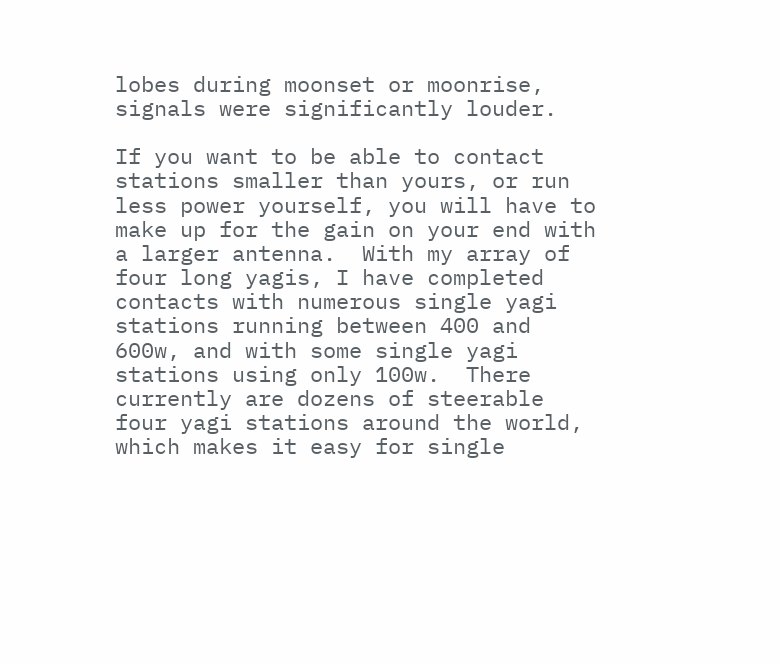lobes during moonset or moonrise, signals were significantly louder.

If you want to be able to contact stations smaller than yours, or run less power yourself, you will have to make up for the gain on your end with a larger antenna.  With my array of four long yagis, I have completed contacts with numerous single yagi stations running between 400 and 600w, and with some single yagi stations using only 100w.  There currently are dozens of steerable four yagi stations around the world, which makes it easy for single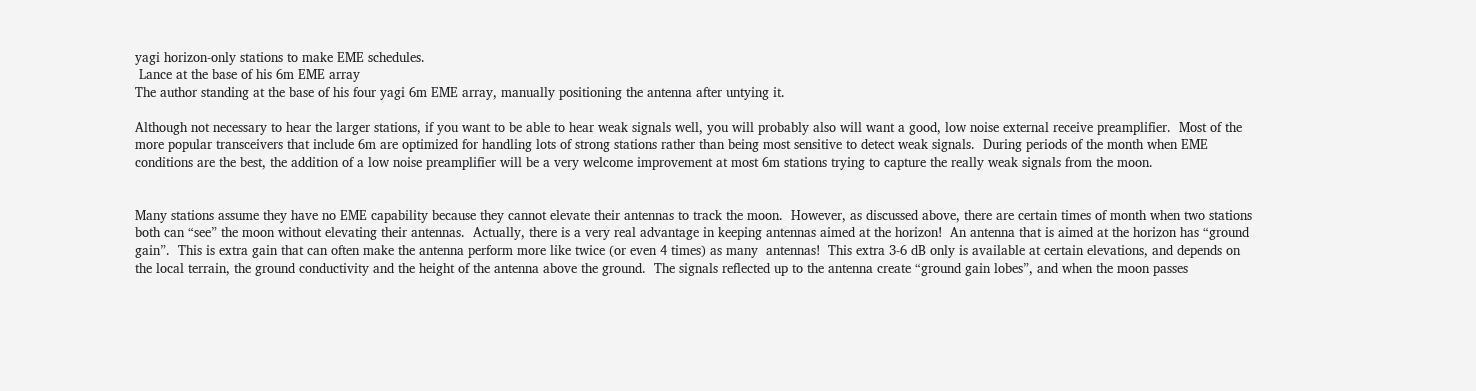yagi horizon-only stations to make EME schedules.
 Lance at the base of his 6m EME array
The author standing at the base of his four yagi 6m EME array, manually positioning the antenna after untying it.

Although not necessary to hear the larger stations, if you want to be able to hear weak signals well, you will probably also will want a good, low noise external receive preamplifier.  Most of the more popular transceivers that include 6m are optimized for handling lots of strong stations rather than being most sensitive to detect weak signals.  During periods of the month when EME conditions are the best, the addition of a low noise preamplifier will be a very welcome improvement at most 6m stations trying to capture the really weak signals from the moon.


Many stations assume they have no EME capability because they cannot elevate their antennas to track the moon.  However, as discussed above, there are certain times of month when two stations both can “see” the moon without elevating their antennas.  Actually, there is a very real advantage in keeping antennas aimed at the horizon!  An antenna that is aimed at the horizon has “ground gain”.  This is extra gain that can often make the antenna perform more like twice (or even 4 times) as many  antennas!  This extra 3-6 dB only is available at certain elevations, and depends on the local terrain, the ground conductivity and the height of the antenna above the ground.  The signals reflected up to the antenna create “ground gain lobes”, and when the moon passes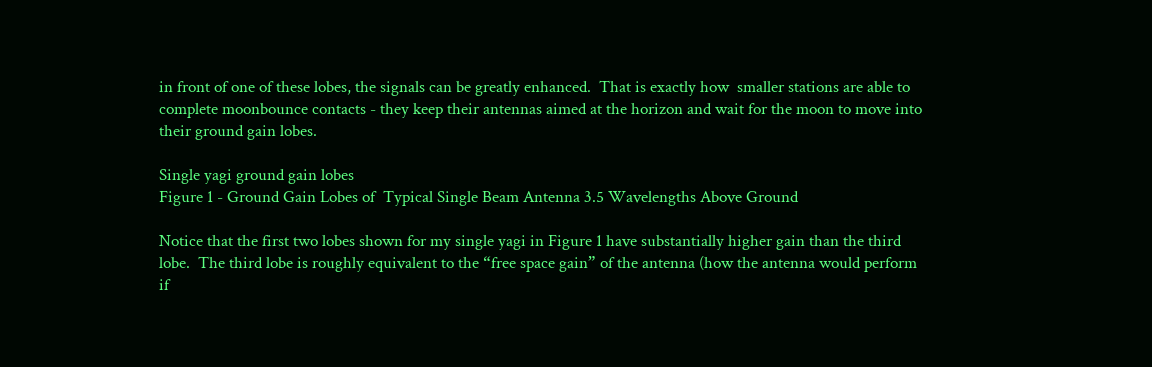in front of one of these lobes, the signals can be greatly enhanced.  That is exactly how  smaller stations are able to complete moonbounce contacts - they keep their antennas aimed at the horizon and wait for the moon to move into their ground gain lobes.

Single yagi ground gain lobes
Figure 1 - Ground Gain Lobes of  Typical Single Beam Antenna 3.5 Wavelengths Above Ground

Notice that the first two lobes shown for my single yagi in Figure 1 have substantially higher gain than the third lobe.  The third lobe is roughly equivalent to the “free space gain” of the antenna (how the antenna would perform if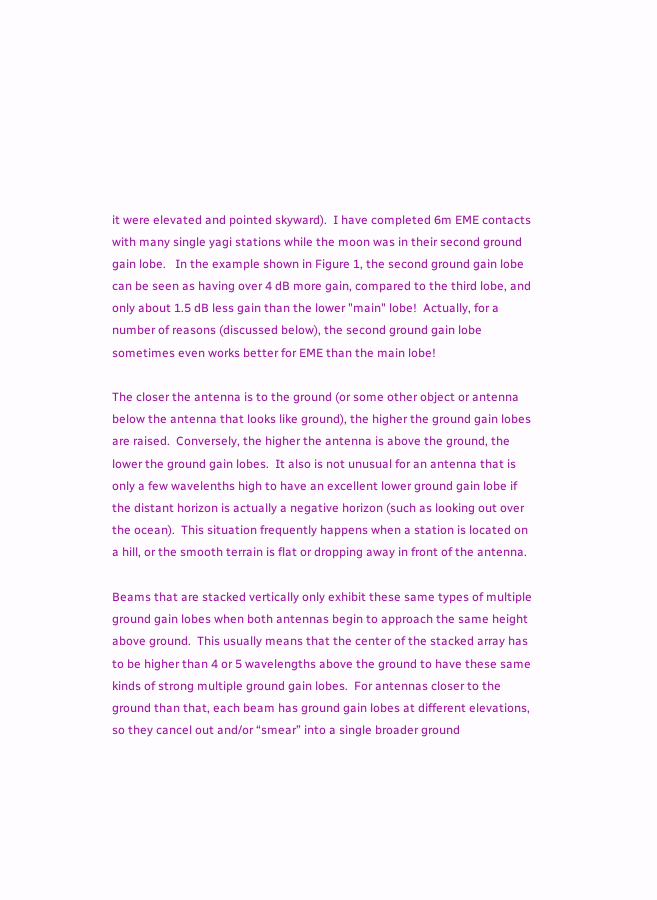it were elevated and pointed skyward).  I have completed 6m EME contacts with many single yagi stations while the moon was in their second ground gain lobe.   In the example shown in Figure 1, the second ground gain lobe can be seen as having over 4 dB more gain, compared to the third lobe, and only about 1.5 dB less gain than the lower "main" lobe!  Actually, for a number of reasons (discussed below), the second ground gain lobe sometimes even works better for EME than the main lobe!

The closer the antenna is to the ground (or some other object or antenna below the antenna that looks like ground), the higher the ground gain lobes are raised.  Conversely, the higher the antenna is above the ground, the lower the ground gain lobes.  It also is not unusual for an antenna that is only a few wavelenths high to have an excellent lower ground gain lobe if the distant horizon is actually a negative horizon (such as looking out over the ocean).  This situation frequently happens when a station is located on a hill, or the smooth terrain is flat or dropping away in front of the antenna.

Beams that are stacked vertically only exhibit these same types of multiple ground gain lobes when both antennas begin to approach the same height above ground.  This usually means that the center of the stacked array has to be higher than 4 or 5 wavelengths above the ground to have these same kinds of strong multiple ground gain lobes.  For antennas closer to the ground than that, each beam has ground gain lobes at different elevations, so they cancel out and/or “smear” into a single broader ground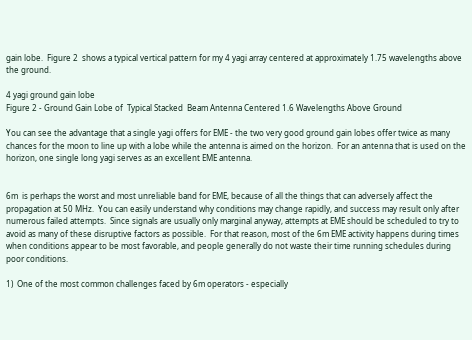gain lobe.  Figure 2  shows a typical vertical pattern for my 4 yagi array centered at approximately 1.75 wavelengths above the ground.

4 yagi ground gain lobe
Figure 2 - Ground Gain Lobe of  Typical Stacked  Beam Antenna Centered 1.6 Wavelengths Above Ground

You can see the advantage that a single yagi offers for EME - the two very good ground gain lobes offer twice as many chances for the moon to line up with a lobe while the antenna is aimed on the horizon.  For an antenna that is used on the horizon, one single long yagi serves as an excellent EME antenna.


6m  is perhaps the worst and most unreliable band for EME, because of all the things that can adversely affect the propagation at 50 MHz.  You can easily understand why conditions may change rapidly, and success may result only after numerous failed attempts.  Since signals are usually only marginal anyway, attempts at EME should be scheduled to try to avoid as many of these disruptive factors as possible.  For that reason, most of the 6m EME activity happens during times when conditions appear to be most favorable, and people generally do not waste their time running schedules during poor conditions.

1)  One of the most common challenges faced by 6m operators - especially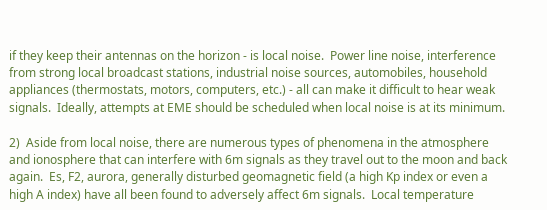if they keep their antennas on the horizon - is local noise.  Power line noise, interference from strong local broadcast stations, industrial noise sources, automobiles, household appliances (thermostats, motors, computers, etc.) - all can make it difficult to hear weak signals.  Ideally, attempts at EME should be scheduled when local noise is at its minimum.

2)  Aside from local noise, there are numerous types of phenomena in the atmosphere and ionosphere that can interfere with 6m signals as they travel out to the moon and back again.  Es, F2, aurora, generally disturbed geomagnetic field (a high Kp index or even a high A index) have all been found to adversely affect 6m signals.  Local temperature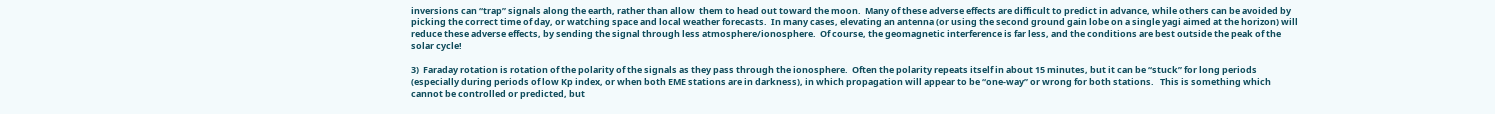inversions can “trap” signals along the earth, rather than allow  them to head out toward the moon.  Many of these adverse effects are difficult to predict in advance, while others can be avoided by picking the correct time of day, or watching space and local weather forecasts.  In many cases, elevating an antenna (or using the second ground gain lobe on a single yagi aimed at the horizon) will reduce these adverse effects, by sending the signal through less atmosphere/ionosphere.  Of course, the geomagnetic interference is far less, and the conditions are best outside the peak of the solar cycle!

3)  Faraday rotation is rotation of the polarity of the signals as they pass through the ionosphere.  Often the polarity repeats itself in about 15 minutes, but it can be “stuck” for long periods (especially during periods of low Kp index, or when both EME stations are in darkness), in which propagation will appear to be “one-way” or wrong for both stations.   This is something which cannot be controlled or predicted, but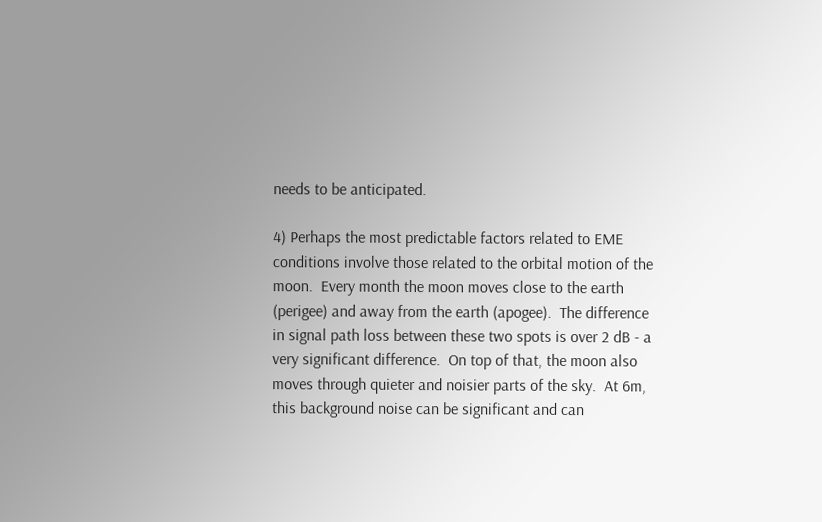needs to be anticipated.

4) Perhaps the most predictable factors related to EME conditions involve those related to the orbital motion of the moon.  Every month the moon moves close to the earth (perigee) and away from the earth (apogee).  The difference in signal path loss between these two spots is over 2 dB - a very significant difference.  On top of that, the moon also moves through quieter and noisier parts of the sky.  At 6m, this background noise can be significant and can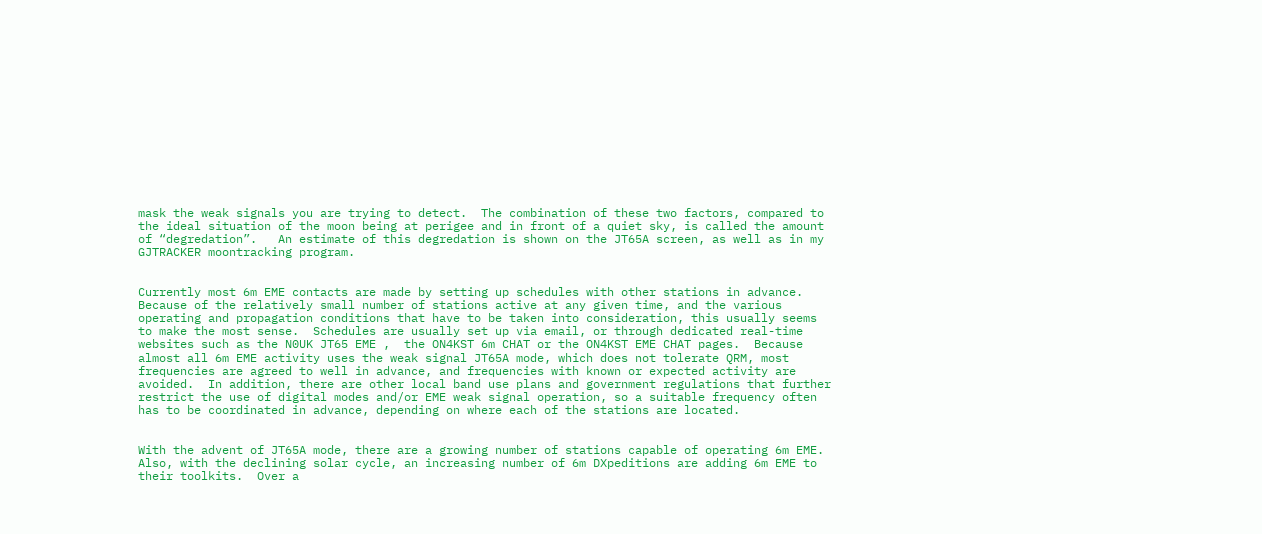mask the weak signals you are trying to detect.  The combination of these two factors, compared to the ideal situation of the moon being at perigee and in front of a quiet sky, is called the amount of “degredation”.   An estimate of this degredation is shown on the JT65A screen, as well as in my GJTRACKER moontracking program.


Currently most 6m EME contacts are made by setting up schedules with other stations in advance.  Because of the relatively small number of stations active at any given time, and the various operating and propagation conditions that have to be taken into consideration, this usually seems to make the most sense.  Schedules are usually set up via email, or through dedicated real-time websites such as the N0UK JT65 EME ,  the ON4KST 6m CHAT or the ON4KST EME CHAT pages.  Because almost all 6m EME activity uses the weak signal JT65A mode, which does not tolerate QRM, most frequencies are agreed to well in advance, and frequencies with known or expected activity are avoided.  In addition, there are other local band use plans and government regulations that further restrict the use of digital modes and/or EME weak signal operation, so a suitable frequency often has to be coordinated in advance, depending on where each of the stations are located.


With the advent of JT65A mode, there are a growing number of stations capable of operating 6m EME.  Also, with the declining solar cycle, an increasing number of 6m DXpeditions are adding 6m EME to their toolkits.  Over a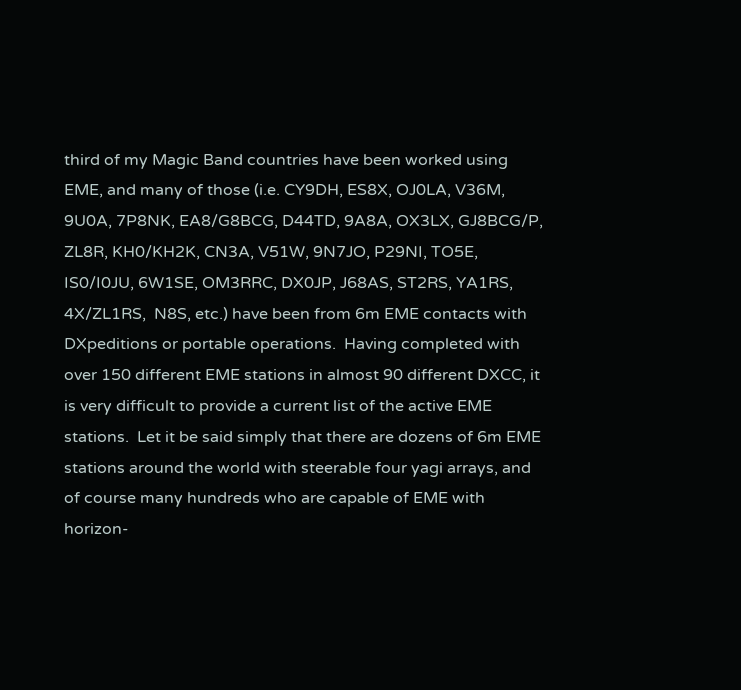third of my Magic Band countries have been worked using EME, and many of those (i.e. CY9DH, ES8X, OJ0LA, V36M,  9U0A, 7P8NK, EA8/G8BCG, D44TD, 9A8A, OX3LX, GJ8BCG/P, ZL8R, KH0/KH2K, CN3A, V51W, 9N7JO, P29NI, TO5E, IS0/I0JU, 6W1SE, OM3RRC, DX0JP, J68AS, ST2RS, YA1RS, 4X/ZL1RS,  N8S, etc.) have been from 6m EME contacts with DXpeditions or portable operations.  Having completed with over 150 different EME stations in almost 90 different DXCC, it is very difficult to provide a current list of the active EME stations.  Let it be said simply that there are dozens of 6m EME stations around the world with steerable four yagi arrays, and of course many hundreds who are capable of EME with horizon-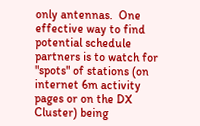only antennas.  One effective way to find potential schedule partners is to watch for "spots" of stations (on internet 6m activity pages or on the DX Cluster) being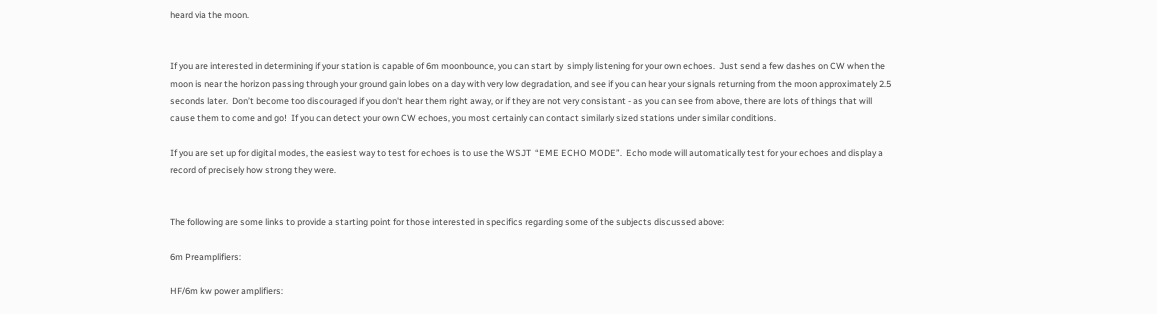heard via the moon.


If you are interested in determining if your station is capable of 6m moonbounce, you can start by  simply listening for your own echoes.  Just send a few dashes on CW when the moon is near the horizon passing through your ground gain lobes on a day with very low degradation, and see if you can hear your signals returning from the moon approximately 2.5 seconds later.  Don’t become too discouraged if you don't hear them right away, or if they are not very consistant - as you can see from above, there are lots of things that will cause them to come and go!  If you can detect your own CW echoes, you most certainly can contact similarly sized stations under similar conditions.

If you are set up for digital modes, the easiest way to test for echoes is to use the WSJT  “EME ECHO MODE”.  Echo mode will automatically test for your echoes and display a record of precisely how strong they were.


The following are some links to provide a starting point for those interested in specifics regarding some of the subjects discussed above:

6m Preamplifiers:

HF/6m kw power amplifiers: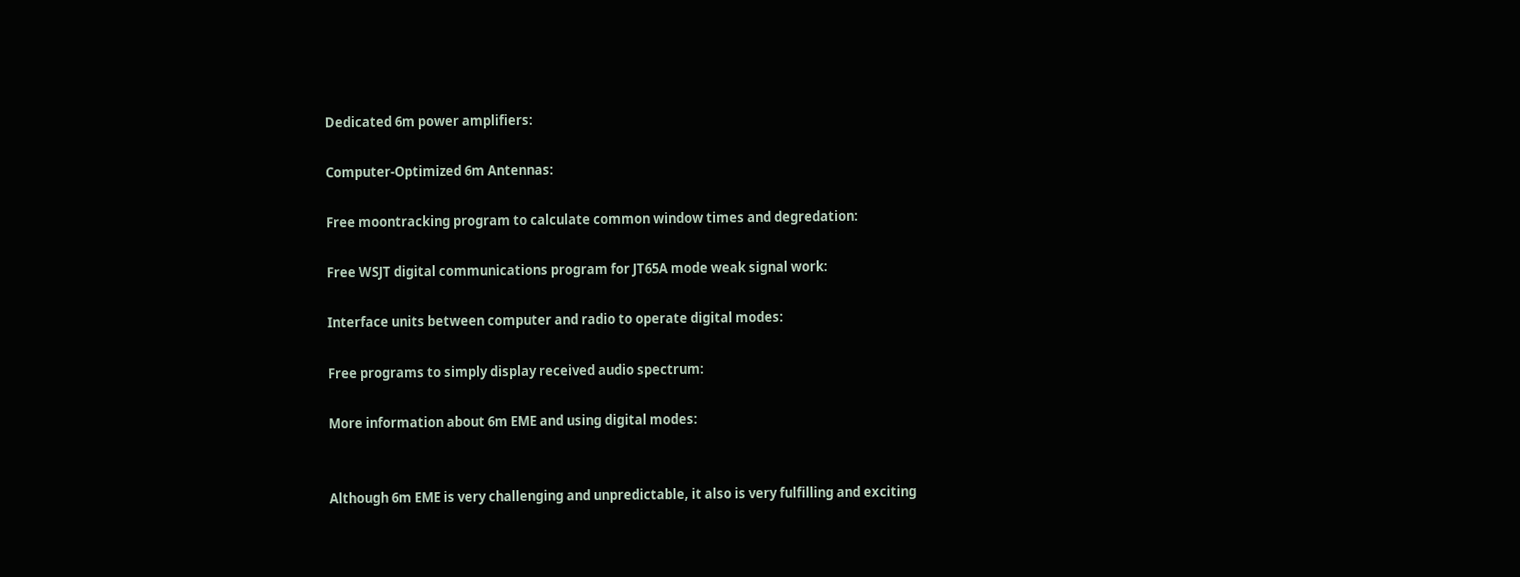Dedicated 6m power amplifiers:

Computer-Optimized 6m Antennas:

Free moontracking program to calculate common window times and degredation:

Free WSJT digital communications program for JT65A mode weak signal work:

Interface units between computer and radio to operate digital modes:

Free programs to simply display received audio spectrum:

More information about 6m EME and using digital modes:


Although 6m EME is very challenging and unpredictable, it also is very fulfilling and exciting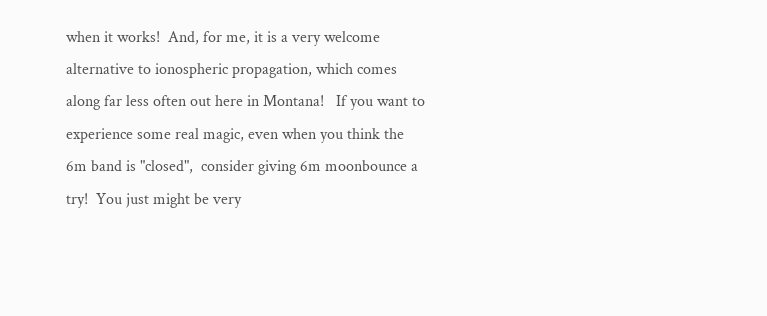when it works!  And, for me, it is a very welcome alternative to ionospheric propagation, which comes along far less often out here in Montana!   If you want to experience some real magic, even when you think the 6m band is "closed",  consider giving 6m moonbounce a try!  You just might be very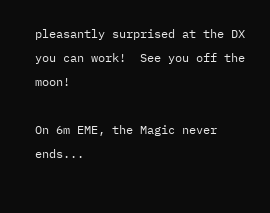pleasantly surprised at the DX you can work!  See you off the moon!

On 6m EME, the Magic never ends...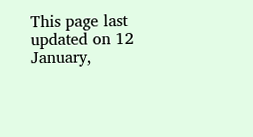This page last updated on 12 January,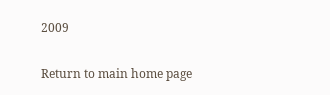2009

Return to main home page